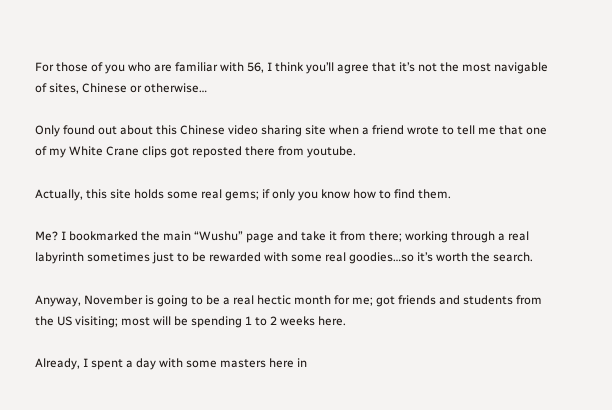For those of you who are familiar with 56, I think you’ll agree that it’s not the most navigable of sites, Chinese or otherwise…

Only found out about this Chinese video sharing site when a friend wrote to tell me that one of my White Crane clips got reposted there from youtube.

Actually, this site holds some real gems; if only you know how to find them.

Me? I bookmarked the main “Wushu” page and take it from there; working through a real labyrinth sometimes just to be rewarded with some real goodies…so it’s worth the search.

Anyway, November is going to be a real hectic month for me; got friends and students from the US visiting; most will be spending 1 to 2 weeks here.

Already, I spent a day with some masters here in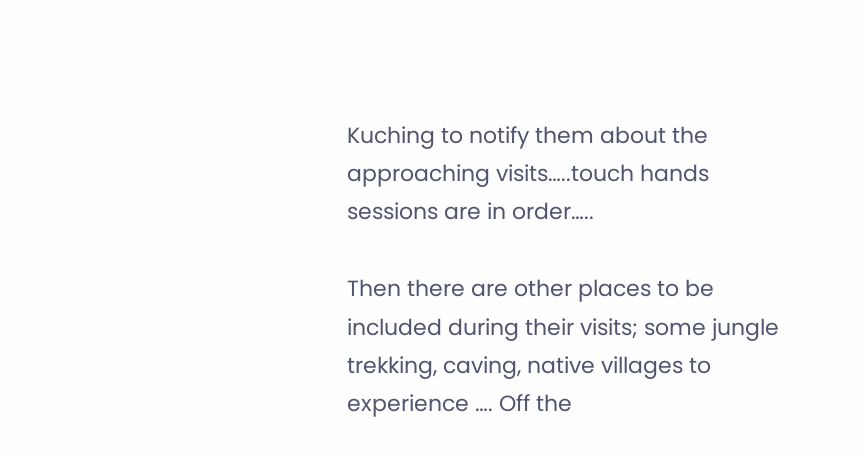Kuching to notify them about the approaching visits…..touch hands sessions are in order…..

Then there are other places to be included during their visits; some jungle trekking, caving, native villages to experience …. Off the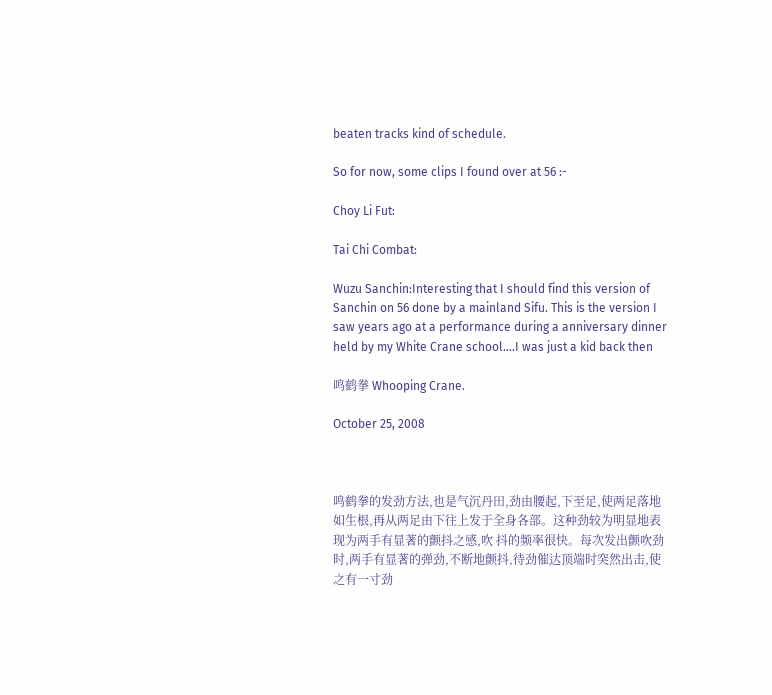beaten tracks kind of schedule.

So for now, some clips I found over at 56 :-

Choy Li Fut:

Tai Chi Combat:

Wuzu Sanchin:Interesting that I should find this version of Sanchin on 56 done by a mainland Sifu. This is the version I saw years ago at a performance during a anniversary dinner held by my White Crane school….I was just a kid back then

鸣鹤拳 Whooping Crane.

October 25, 2008



鸣鹤拳的发劲方法,也是气沉丹田,劲由腰起,下至足,使两足落地如生根,再从两足由下往上发于全身各部。这种劲较为明显地表现为两手有显著的颤抖之感,吹 抖的频率很快。每次发出颤吹劲时,两手有显著的弹劲,不断地颤抖,待劲催达顶端时突然出击,使之有一寸劲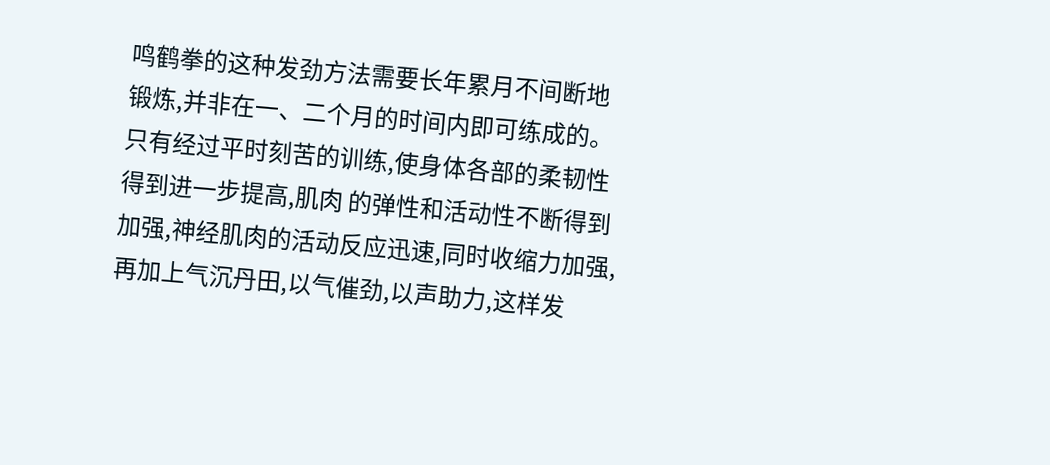鸣鹤拳的这种发劲方法需要长年累月不间断地锻炼,并非在一、二个月的时间内即可练成的。只有经过平时刻苦的训练,使身体各部的柔韧性得到进一步提高,肌肉 的弹性和活动性不断得到加强,神经肌肉的活动反应迅速,同时收缩力加强,再加上气沉丹田,以气催劲,以声助力,这样发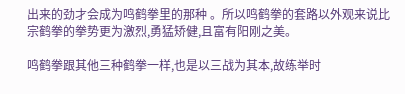出来的劲才会成为鸣鹤拳里的那种 。所以鸣鹤拳的套路以外观来说比宗鹤拳的拳势更为激烈,勇猛矫健,且富有阳刚之美。

鸣鹤拳跟其他三种鹤拳一样,也是以三战为其本,故练举时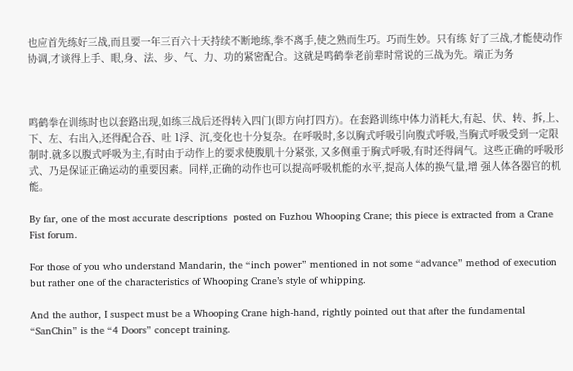也应首先练好三战,而且要一年三百六十天持续不断地练,拳不离手,使之熟而生巧。巧而生妙。只有练 好了三战,才能使动作协调,才谈得上手、眼,身、法、步、气、力、功的紧密配合。这就是鸣鹤拳老前辈时常说的三战为先。端正为务



鸣鹤拳在训练时也以套路出现,如练三战后还得转入四门(即方向打四方)。在套路训练中体力消耗大,有起、伏、转、拆,上、下、左、右出入,还得配合吞、吐 1浮、沉,变化也十分复杂。在呼吸时,多以胸式呼吸引向腹式呼吸,当胸式呼吸受到一定限制时.就多以腹式呼吸为主,有时由于动作上的要求使腹肌十分紧张, 又多侧重于胸式呼吸,有时还得阔气。这些正确的呼吸形式、乃是保证正确运动的重要因素。同样,正确的动作也可以提高呼吸机能的水平,提高人体的换气量,增 强人体各器官的机能。

By far, one of the most accurate descriptions  posted on Fuzhou Whooping Crane; this piece is extracted from a Crane Fist forum.

For those of you who understand Mandarin, the “inch power” mentioned in not some “advance” method of execution but rather one of the characteristics of Whooping Crane’s style of whipping.

And the author, I suspect must be a Whooping Crane high-hand, rightly pointed out that after the fundamental “SanChin” is the “4 Doors” concept training.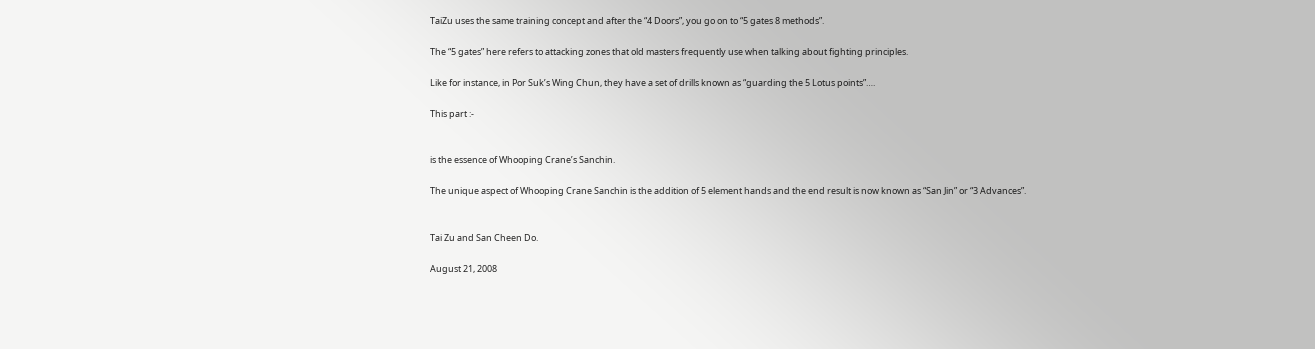TaiZu uses the same training concept and after the “4 Doors”, you go on to “5 gates 8 methods”.

The “5 gates” here refers to attacking zones that old masters frequently use when talking about fighting principles.

Like for instance, in Por Suk’s Wing Chun, they have a set of drills known as “guarding the 5 Lotus points”….

This part :-


is the essence of Whooping Crane’s Sanchin.

The unique aspect of Whooping Crane Sanchin is the addition of 5 element hands and the end result is now known as “San Jin” or “3 Advances”.


Tai Zu and San Cheen Do.

August 21, 2008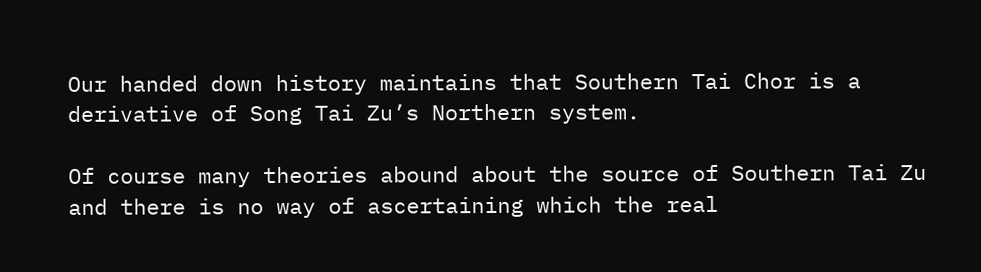Our handed down history maintains that Southern Tai Chor is a derivative of Song Tai Zu’s Northern system.

Of course many theories abound about the source of Southern Tai Zu and there is no way of ascertaining which the real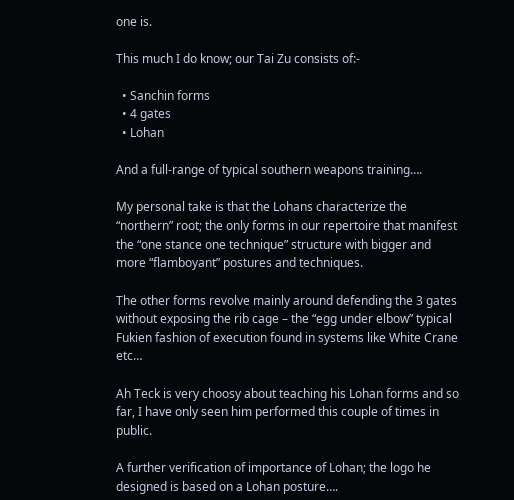one is.

This much I do know; our Tai Zu consists of:-

  • Sanchin forms
  • 4 gates
  • Lohan

And a full-range of typical southern weapons training….

My personal take is that the Lohans characterize the “northern” root; the only forms in our repertoire that manifest the “one stance one technique” structure with bigger and more “flamboyant” postures and techniques.

The other forms revolve mainly around defending the 3 gates without exposing the rib cage – the “egg under elbow” typical Fukien fashion of execution found in systems like White Crane etc…

Ah Teck is very choosy about teaching his Lohan forms and so far, I have only seen him performed this couple of times in public.

A further verification of importance of Lohan; the logo he designed is based on a Lohan posture….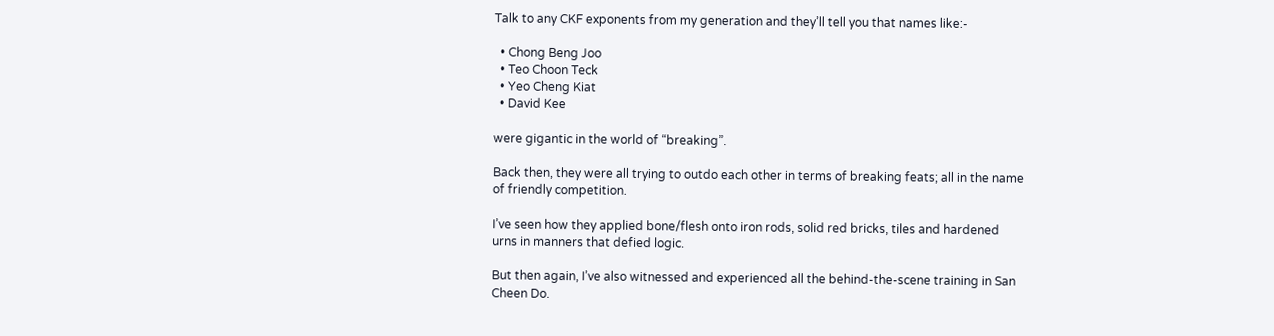Talk to any CKF exponents from my generation and they’ll tell you that names like:-

  • Chong Beng Joo
  • Teo Choon Teck
  • Yeo Cheng Kiat
  • David Kee

were gigantic in the world of “breaking”.

Back then, they were all trying to outdo each other in terms of breaking feats; all in the name of friendly competition.

I’ve seen how they applied bone/flesh onto iron rods, solid red bricks, tiles and hardened urns in manners that defied logic.

But then again, I’ve also witnessed and experienced all the behind-the-scene training in San Cheen Do.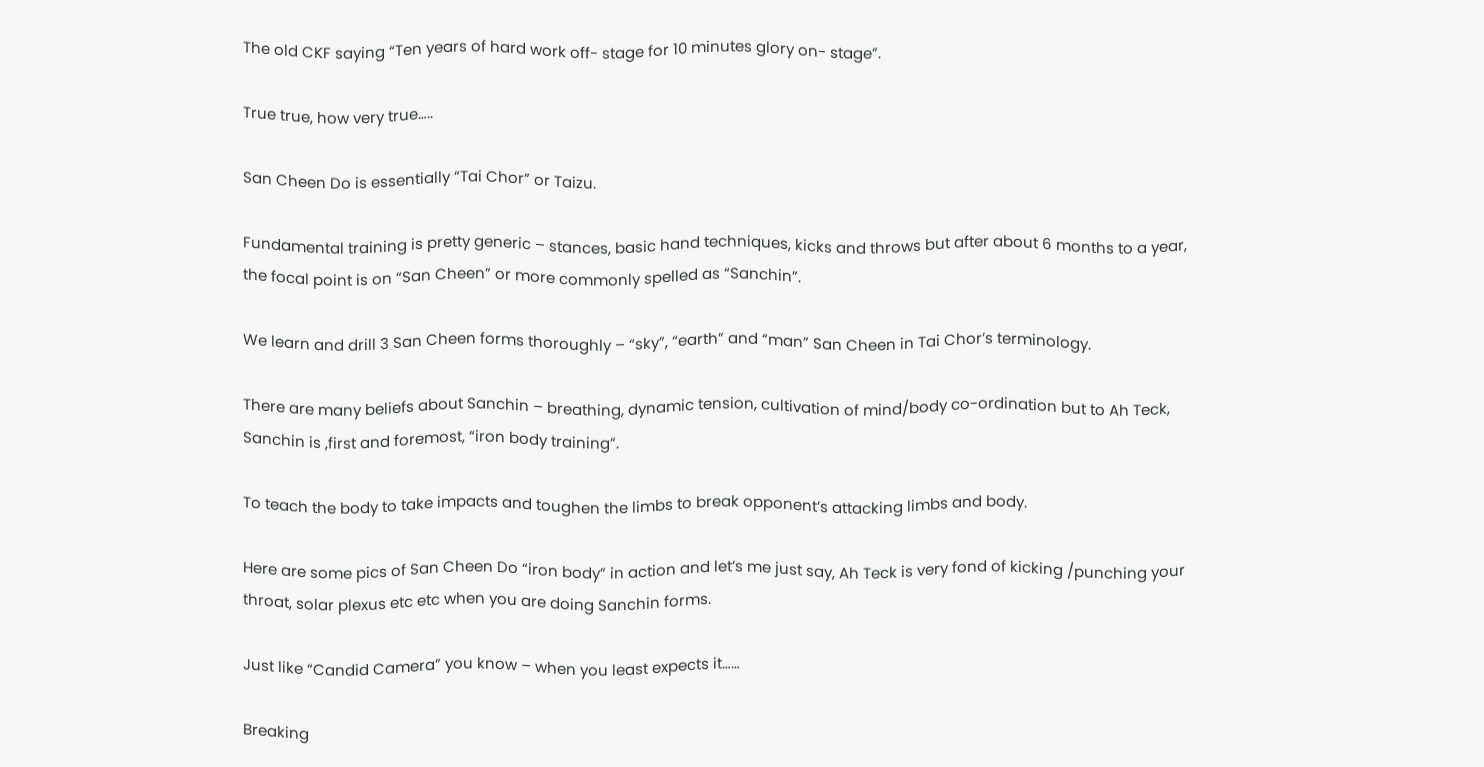The old CKF saying “Ten years of hard work off- stage for 10 minutes glory on- stage”.

True true, how very true…..

San Cheen Do is essentially “Tai Chor” or Taizu.

Fundamental training is pretty generic – stances, basic hand techniques, kicks and throws but after about 6 months to a year, the focal point is on “San Cheen” or more commonly spelled as “Sanchin”.

We learn and drill 3 San Cheen forms thoroughly – “sky”, “earth” and “man” San Cheen in Tai Chor’s terminology.

There are many beliefs about Sanchin – breathing, dynamic tension, cultivation of mind/body co-ordination but to Ah Teck, Sanchin is ,first and foremost, “iron body training”.

To teach the body to take impacts and toughen the limbs to break opponent’s attacking limbs and body.

Here are some pics of San Cheen Do “iron body” in action and let’s me just say, Ah Teck is very fond of kicking /punching your throat, solar plexus etc etc when you are doing Sanchin forms.

Just like “Candid Camera” you know – when you least expects it……

Breaking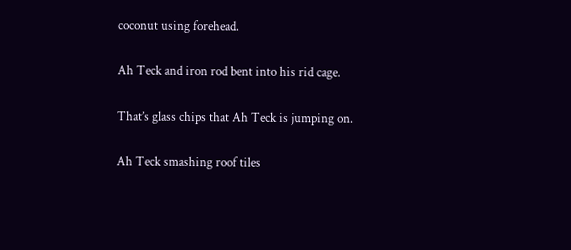coconut using forehead.

Ah Teck and iron rod bent into his rid cage.

That’s glass chips that Ah Teck is jumping on.

Ah Teck smashing roof tiles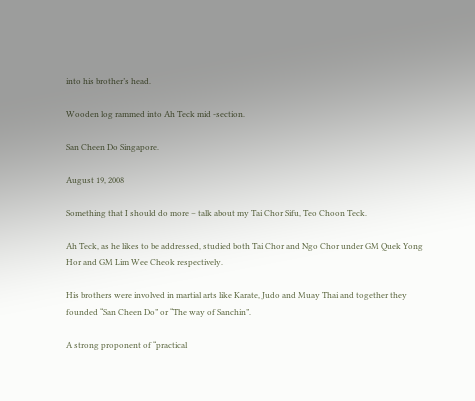into his brother’s head.

Wooden log rammed into Ah Teck mid -section.

San Cheen Do Singapore.

August 19, 2008

Something that I should do more – talk about my Tai Chor Sifu, Teo Choon Teck.

Ah Teck, as he likes to be addressed, studied both Tai Chor and Ngo Chor under GM Quek Yong Hor and GM Lim Wee Cheok respectively.

His brothers were involved in martial arts like Karate, Judo and Muay Thai and together they founded “San Cheen Do” or “The way of Sanchin”.

A strong proponent of “practical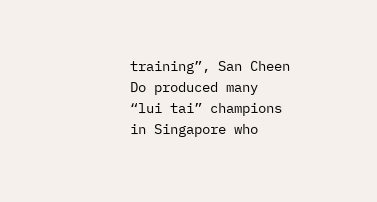training”, San Cheen Do produced many “lui tai” champions in Singapore who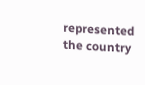represented the country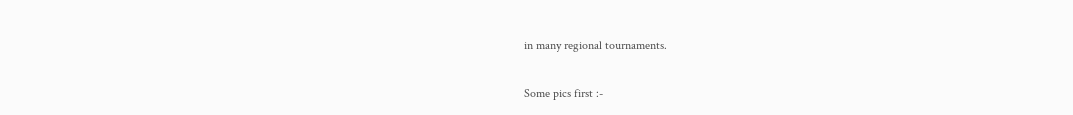in many regional tournaments.

Some pics first :-